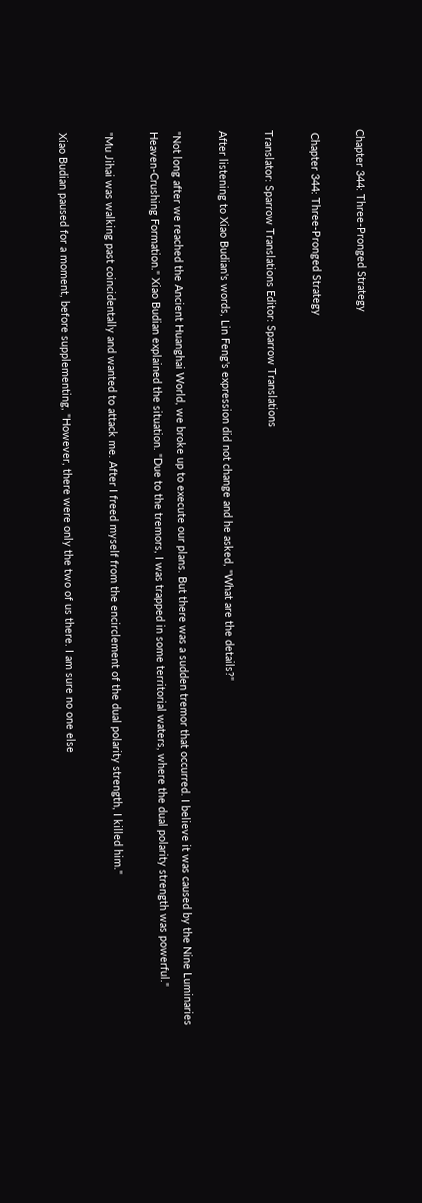Chapter 344: Three-Pronged Strategy

 Chapter 344: Three-Pronged Strategy

Translator: Sparrow Translations Editor: Sparrow Translations

After listening to Xiao Budian's words, Lin Feng's expression did not change and he asked, "What are the details?"

"Not long after we reached the Ancient Huanghai World, we broke up to execute our plans. But there was a sudden tremor that occurred. I believe it was caused by the Nine Luminaries Heaven-Crushing Formation." Xiao Budian explained the situation. "Due to the tremors, I was trapped in some territorial waters, where the dual polarity strength was powerful."

"Mu Jihai was walking past coincidentally and wanted to attack me. After I freed myself from the encirclement of the dual polarity strength, I killed him."

Xiao Budian paused for a moment, before supplementing, "However, there were only the two of us there. I am sure no one else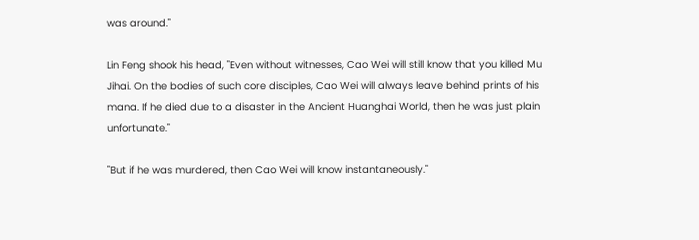was around."

Lin Feng shook his head, "Even without witnesses, Cao Wei will still know that you killed Mu Jihai. On the bodies of such core disciples, Cao Wei will always leave behind prints of his mana. If he died due to a disaster in the Ancient Huanghai World, then he was just plain unfortunate."

"But if he was murdered, then Cao Wei will know instantaneously."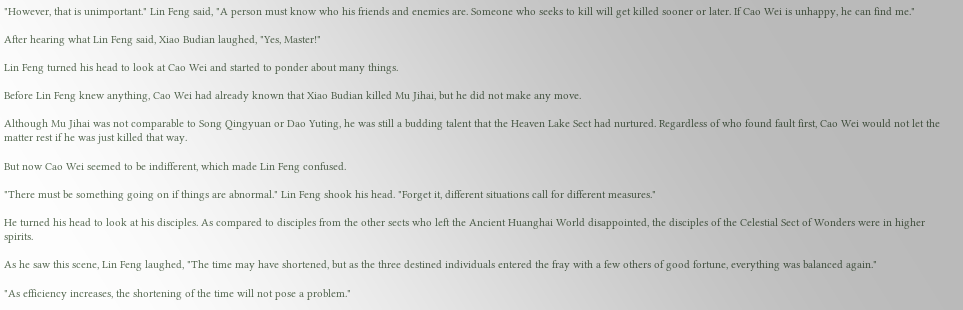"However, that is unimportant." Lin Feng said, "A person must know who his friends and enemies are. Someone who seeks to kill will get killed sooner or later. If Cao Wei is unhappy, he can find me."

After hearing what Lin Feng said, Xiao Budian laughed, "Yes, Master!"

Lin Feng turned his head to look at Cao Wei and started to ponder about many things.

Before Lin Feng knew anything, Cao Wei had already known that Xiao Budian killed Mu Jihai, but he did not make any move.

Although Mu Jihai was not comparable to Song Qingyuan or Dao Yuting, he was still a budding talent that the Heaven Lake Sect had nurtured. Regardless of who found fault first, Cao Wei would not let the matter rest if he was just killed that way.

But now Cao Wei seemed to be indifferent, which made Lin Feng confused.

"There must be something going on if things are abnormal." Lin Feng shook his head. "Forget it, different situations call for different measures."

He turned his head to look at his disciples. As compared to disciples from the other sects who left the Ancient Huanghai World disappointed, the disciples of the Celestial Sect of Wonders were in higher spirits.

As he saw this scene, Lin Feng laughed, "The time may have shortened, but as the three destined individuals entered the fray with a few others of good fortune, everything was balanced again."

"As efficiency increases, the shortening of the time will not pose a problem."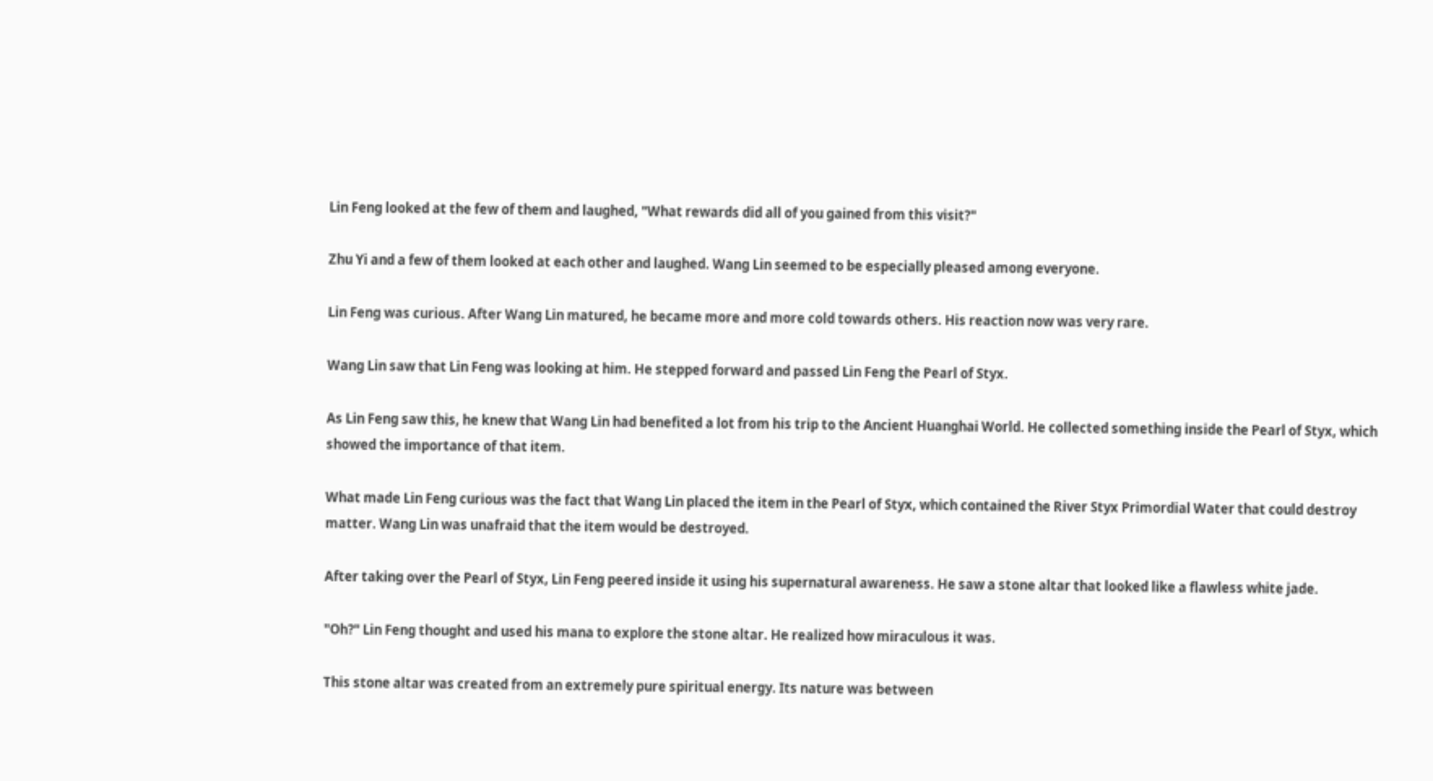Lin Feng looked at the few of them and laughed, "What rewards did all of you gained from this visit?"

Zhu Yi and a few of them looked at each other and laughed. Wang Lin seemed to be especially pleased among everyone.

Lin Feng was curious. After Wang Lin matured, he became more and more cold towards others. His reaction now was very rare.

Wang Lin saw that Lin Feng was looking at him. He stepped forward and passed Lin Feng the Pearl of Styx.

As Lin Feng saw this, he knew that Wang Lin had benefited a lot from his trip to the Ancient Huanghai World. He collected something inside the Pearl of Styx, which showed the importance of that item.

What made Lin Feng curious was the fact that Wang Lin placed the item in the Pearl of Styx, which contained the River Styx Primordial Water that could destroy matter. Wang Lin was unafraid that the item would be destroyed.

After taking over the Pearl of Styx, Lin Feng peered inside it using his supernatural awareness. He saw a stone altar that looked like a flawless white jade.

"Oh?" Lin Feng thought and used his mana to explore the stone altar. He realized how miraculous it was.

This stone altar was created from an extremely pure spiritual energy. Its nature was between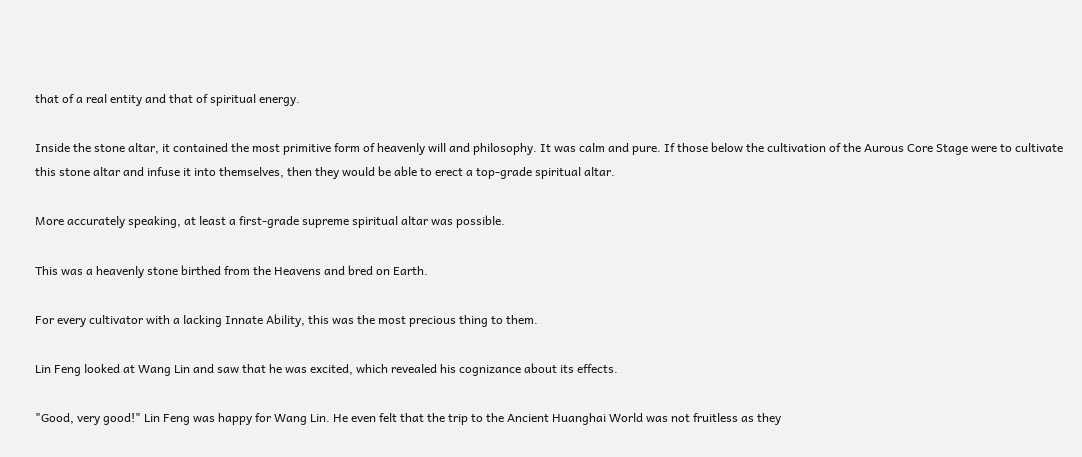that of a real entity and that of spiritual energy.

Inside the stone altar, it contained the most primitive form of heavenly will and philosophy. It was calm and pure. If those below the cultivation of the Aurous Core Stage were to cultivate this stone altar and infuse it into themselves, then they would be able to erect a top-grade spiritual altar.

More accurately speaking, at least a first-grade supreme spiritual altar was possible.

This was a heavenly stone birthed from the Heavens and bred on Earth.

For every cultivator with a lacking Innate Ability, this was the most precious thing to them.

Lin Feng looked at Wang Lin and saw that he was excited, which revealed his cognizance about its effects.

"Good, very good!" Lin Feng was happy for Wang Lin. He even felt that the trip to the Ancient Huanghai World was not fruitless as they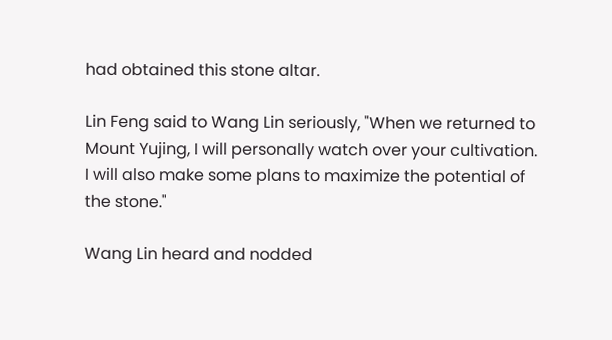had obtained this stone altar.

Lin Feng said to Wang Lin seriously, "When we returned to Mount Yujing, I will personally watch over your cultivation. I will also make some plans to maximize the potential of the stone."

Wang Lin heard and nodded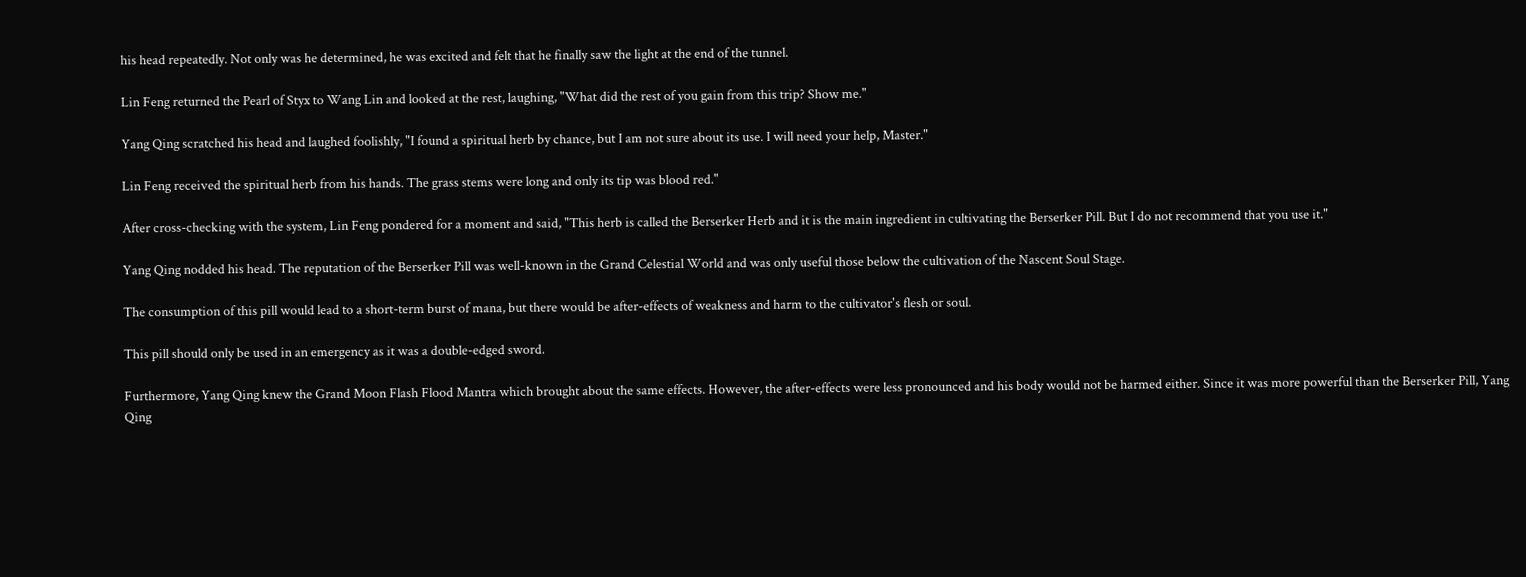his head repeatedly. Not only was he determined, he was excited and felt that he finally saw the light at the end of the tunnel.

Lin Feng returned the Pearl of Styx to Wang Lin and looked at the rest, laughing, "What did the rest of you gain from this trip? Show me."

Yang Qing scratched his head and laughed foolishly, "I found a spiritual herb by chance, but I am not sure about its use. I will need your help, Master."

Lin Feng received the spiritual herb from his hands. The grass stems were long and only its tip was blood red."

After cross-checking with the system, Lin Feng pondered for a moment and said, "This herb is called the Berserker Herb and it is the main ingredient in cultivating the Berserker Pill. But I do not recommend that you use it."

Yang Qing nodded his head. The reputation of the Berserker Pill was well-known in the Grand Celestial World and was only useful those below the cultivation of the Nascent Soul Stage.

The consumption of this pill would lead to a short-term burst of mana, but there would be after-effects of weakness and harm to the cultivator's flesh or soul.

This pill should only be used in an emergency as it was a double-edged sword.

Furthermore, Yang Qing knew the Grand Moon Flash Flood Mantra which brought about the same effects. However, the after-effects were less pronounced and his body would not be harmed either. Since it was more powerful than the Berserker Pill, Yang Qing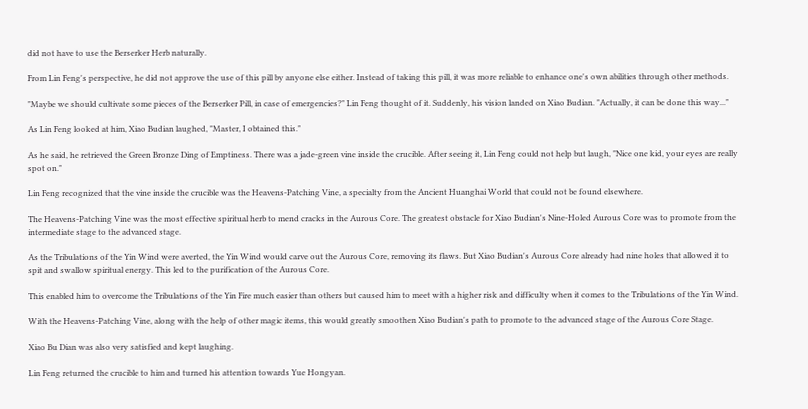did not have to use the Berserker Herb naturally.

From Lin Feng's perspective, he did not approve the use of this pill by anyone else either. Instead of taking this pill, it was more reliable to enhance one's own abilities through other methods.

"Maybe we should cultivate some pieces of the Berserker Pill, in case of emergencies?" Lin Feng thought of it. Suddenly, his vision landed on Xiao Budian. "Actually, it can be done this way..."

As Lin Feng looked at him, Xiao Budian laughed, "Master, I obtained this."

As he said, he retrieved the Green Bronze Ding of Emptiness. There was a jade-green vine inside the crucible. After seeing it, Lin Feng could not help but laugh, "Nice one kid, your eyes are really spot on."

Lin Feng recognized that the vine inside the crucible was the Heavens-Patching Vine, a specialty from the Ancient Huanghai World that could not be found elsewhere.

The Heavens-Patching Vine was the most effective spiritual herb to mend cracks in the Aurous Core. The greatest obstacle for Xiao Budian's Nine-Holed Aurous Core was to promote from the intermediate stage to the advanced stage.

As the Tribulations of the Yin Wind were averted, the Yin Wind would carve out the Aurous Core, removing its flaws. But Xiao Budian's Aurous Core already had nine holes that allowed it to spit and swallow spiritual energy. This led to the purification of the Aurous Core.

This enabled him to overcome the Tribulations of the Yin Fire much easier than others but caused him to meet with a higher risk and difficulty when it comes to the Tribulations of the Yin Wind.

With the Heavens-Patching Vine, along with the help of other magic items, this would greatly smoothen Xiao Budian's path to promote to the advanced stage of the Aurous Core Stage.

Xiao Bu Dian was also very satisfied and kept laughing.

Lin Feng returned the crucible to him and turned his attention towards Yue Hongyan.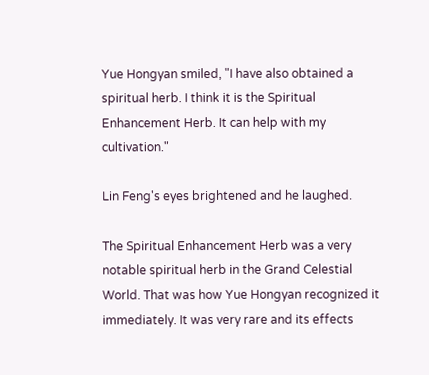Yue Hongyan smiled, "I have also obtained a spiritual herb. I think it is the Spiritual Enhancement Herb. It can help with my cultivation."

Lin Feng's eyes brightened and he laughed.

The Spiritual Enhancement Herb was a very notable spiritual herb in the Grand Celestial World. That was how Yue Hongyan recognized it immediately. It was very rare and its effects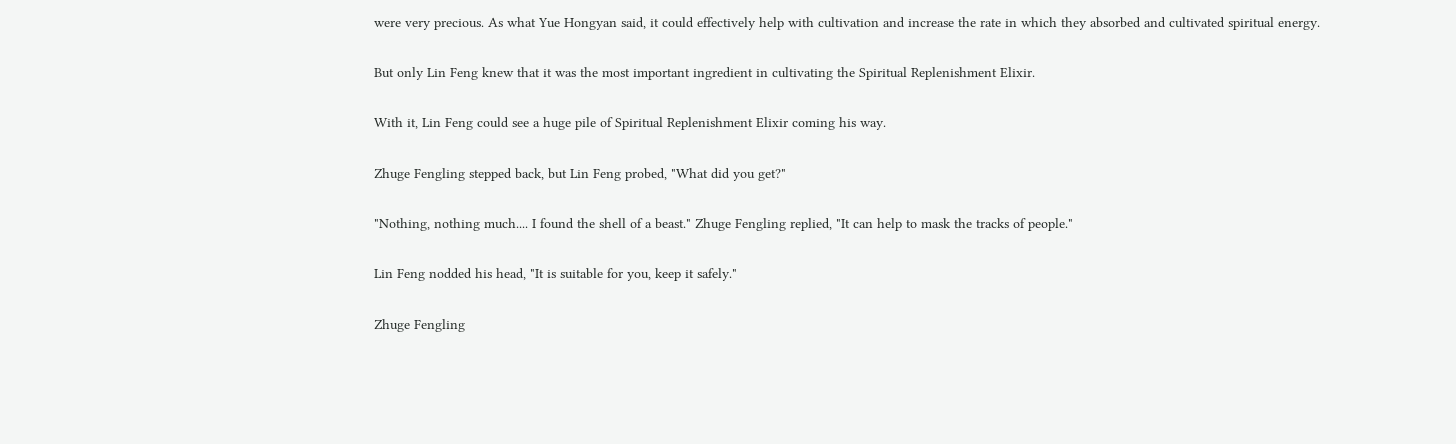were very precious. As what Yue Hongyan said, it could effectively help with cultivation and increase the rate in which they absorbed and cultivated spiritual energy.

But only Lin Feng knew that it was the most important ingredient in cultivating the Spiritual Replenishment Elixir.

With it, Lin Feng could see a huge pile of Spiritual Replenishment Elixir coming his way.

Zhuge Fengling stepped back, but Lin Feng probed, "What did you get?"

"Nothing, nothing much.... I found the shell of a beast." Zhuge Fengling replied, "It can help to mask the tracks of people."

Lin Feng nodded his head, "It is suitable for you, keep it safely."

Zhuge Fengling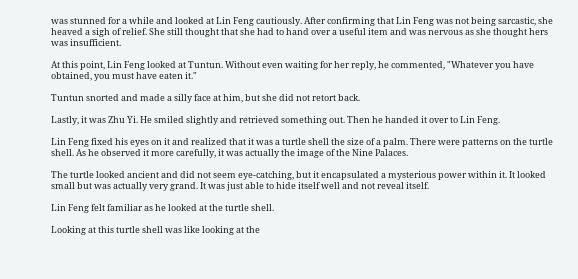was stunned for a while and looked at Lin Feng cautiously. After confirming that Lin Feng was not being sarcastic, she heaved a sigh of relief. She still thought that she had to hand over a useful item and was nervous as she thought hers was insufficient.

At this point, Lin Feng looked at Tuntun. Without even waiting for her reply, he commented, "Whatever you have obtained, you must have eaten it."

Tuntun snorted and made a silly face at him, but she did not retort back.

Lastly, it was Zhu Yi. He smiled slightly and retrieved something out. Then he handed it over to Lin Feng.

Lin Feng fixed his eyes on it and realized that it was a turtle shell the size of a palm. There were patterns on the turtle shell. As he observed it more carefully, it was actually the image of the Nine Palaces.

The turtle looked ancient and did not seem eye-catching, but it encapsulated a mysterious power within it. It looked small but was actually very grand. It was just able to hide itself well and not reveal itself.

Lin Feng felt familiar as he looked at the turtle shell.

Looking at this turtle shell was like looking at the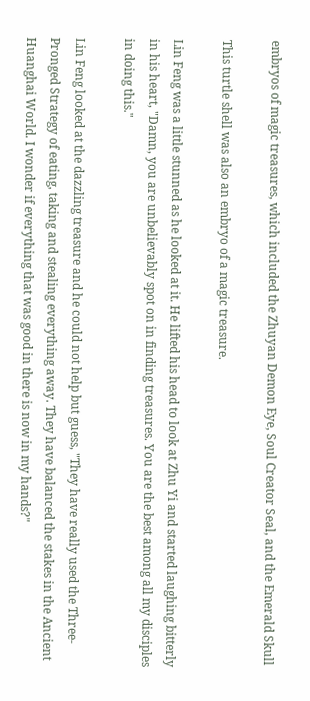embryos of magic treasures, which included the Zhuyan Demon Eye, Soul Creator Seal, and the Emerald Skull

This turtle shell was also an embryo of a magic treasure.

Lin Feng was a little stunned as he looked at it. He lifted his head to look at Zhu Yi and started laughing bitterly in his heart, "Damn, you are unbelievably spot on in finding treasures. You are the best among all my disciples in doing this."

Lin Feng looked at the dazzling treasure and he could not help but guess, "They have really used the Three-Pronged Strategy of eating, taking and stealing everything away. They have balanced the stakes in the Ancient Huanghai World. I wonder if everything that was good in there is now in my hands?"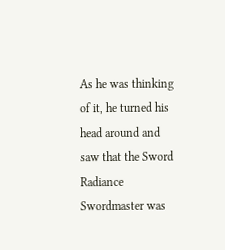As he was thinking of it, he turned his head around and saw that the Sword Radiance Swordmaster was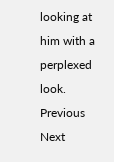looking at him with a perplexed look.
Previous Next